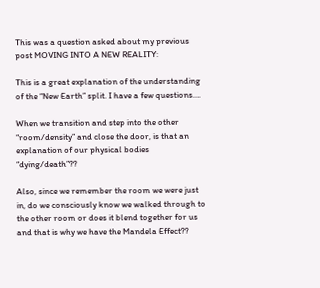This was a question asked about my previous post MOVING INTO A NEW REALITY:

This is a great explanation of the understanding of the “New Earth” split. I have a few questions….

When we transition and step into the other “room/density” and close the door, is that an explanation of our physical bodies “dying/death”??

Also, since we remember the room we were just in, do we consciously know we walked through to the other room or does it blend together for us and that is why we have the Mandela Effect??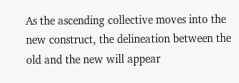As the ascending collective moves into the new construct, the delineation between the old and the new will appear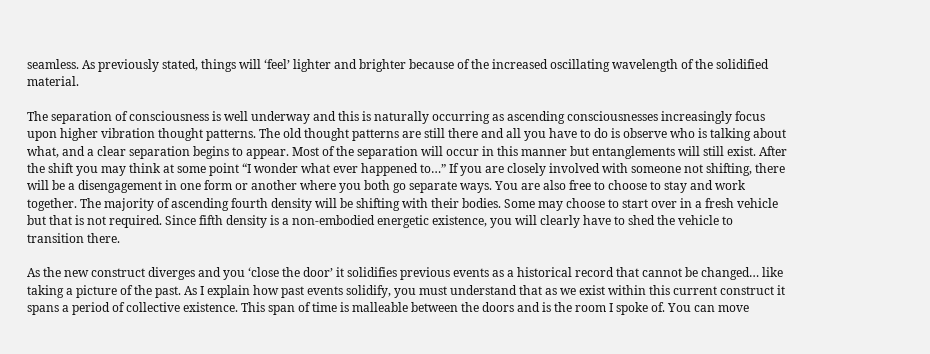seamless. As previously stated, things will ‘feel’ lighter and brighter because of the increased oscillating wavelength of the solidified material.

The separation of consciousness is well underway and this is naturally occurring as ascending consciousnesses increasingly focus upon higher vibration thought patterns. The old thought patterns are still there and all you have to do is observe who is talking about what, and a clear separation begins to appear. Most of the separation will occur in this manner but entanglements will still exist. After the shift you may think at some point “I wonder what ever happened to…” If you are closely involved with someone not shifting, there will be a disengagement in one form or another where you both go separate ways. You are also free to choose to stay and work together. The majority of ascending fourth density will be shifting with their bodies. Some may choose to start over in a fresh vehicle but that is not required. Since fifth density is a non-embodied energetic existence, you will clearly have to shed the vehicle to transition there.

As the new construct diverges and you ‘close the door’ it solidifies previous events as a historical record that cannot be changed… like taking a picture of the past. As I explain how past events solidify, you must understand that as we exist within this current construct it spans a period of collective existence. This span of time is malleable between the doors and is the room I spoke of. You can move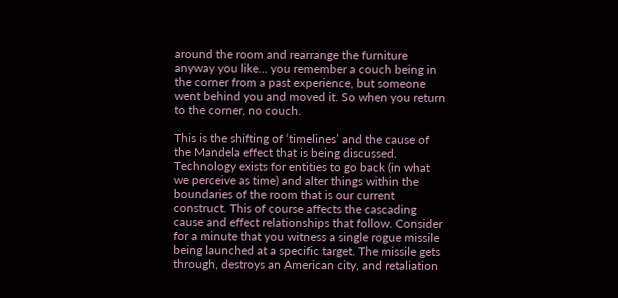around the room and rearrange the furniture anyway you like… you remember a couch being in the corner from a past experience, but someone went behind you and moved it. So when you return to the corner, no couch.

This is the shifting of ‘timelines’ and the cause of the Mandela effect that is being discussed. Technology exists for entities to go back (in what we perceive as time) and alter things within the boundaries of the room that is our current construct. This of course affects the cascading cause and effect relationships that follow. Consider for a minute that you witness a single rogue missile being launched at a specific target. The missile gets through, destroys an American city, and retaliation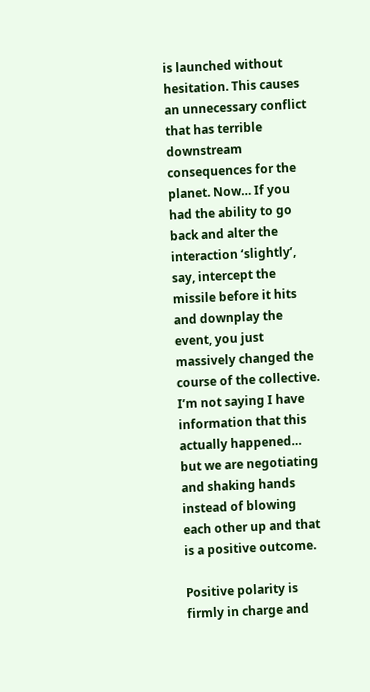is launched without hesitation. This causes an unnecessary conflict that has terrible downstream consequences for the planet. Now… If you had the ability to go back and alter the interaction ‘slightly’, say, intercept the missile before it hits and downplay the event, you just massively changed the course of the collective. I’m not saying I have information that this actually happened… but we are negotiating and shaking hands instead of blowing each other up and that is a positive outcome.

Positive polarity is firmly in charge and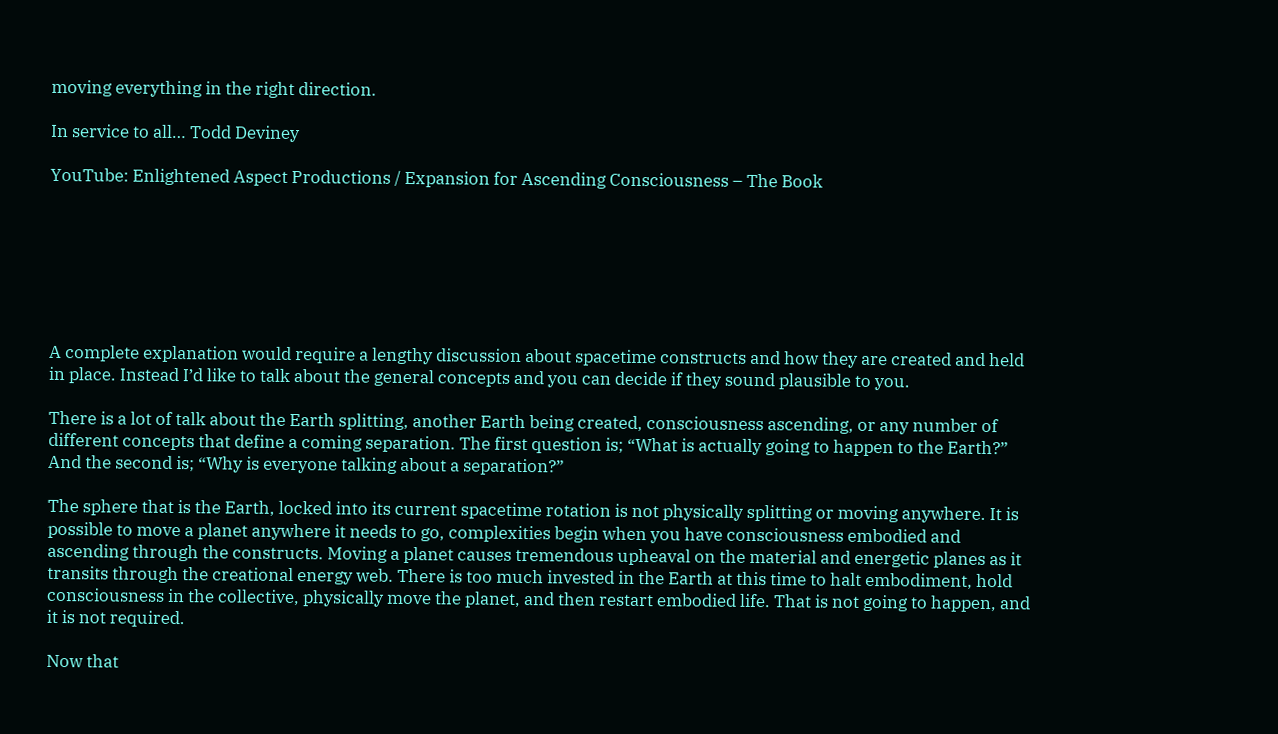moving everything in the right direction.

In service to all… Todd Deviney

YouTube: Enlightened Aspect Productions / Expansion for Ascending Consciousness – The Book







A complete explanation would require a lengthy discussion about spacetime constructs and how they are created and held in place. Instead I’d like to talk about the general concepts and you can decide if they sound plausible to you.

There is a lot of talk about the Earth splitting, another Earth being created, consciousness ascending, or any number of different concepts that define a coming separation. The first question is; “What is actually going to happen to the Earth?” And the second is; “Why is everyone talking about a separation?”

The sphere that is the Earth, locked into its current spacetime rotation is not physically splitting or moving anywhere. It is possible to move a planet anywhere it needs to go, complexities begin when you have consciousness embodied and ascending through the constructs. Moving a planet causes tremendous upheaval on the material and energetic planes as it transits through the creational energy web. There is too much invested in the Earth at this time to halt embodiment, hold consciousness in the collective, physically move the planet, and then restart embodied life. That is not going to happen, and it is not required.

Now that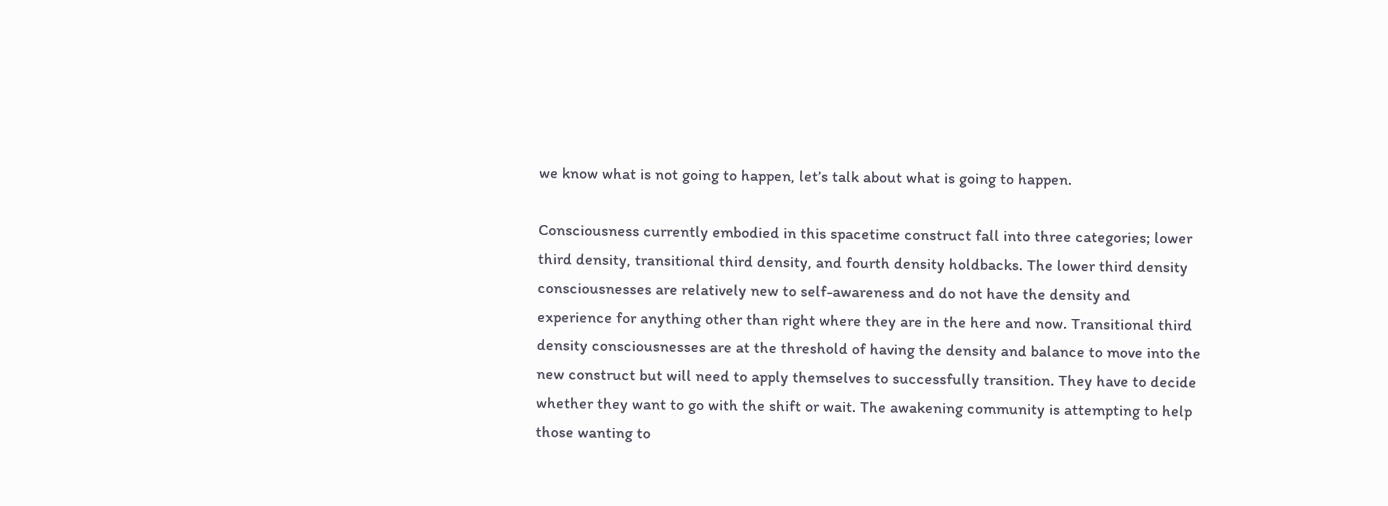we know what is not going to happen, let’s talk about what is going to happen.

Consciousness currently embodied in this spacetime construct fall into three categories; lower third density, transitional third density, and fourth density holdbacks. The lower third density consciousnesses are relatively new to self-awareness and do not have the density and experience for anything other than right where they are in the here and now. Transitional third density consciousnesses are at the threshold of having the density and balance to move into the new construct but will need to apply themselves to successfully transition. They have to decide whether they want to go with the shift or wait. The awakening community is attempting to help those wanting to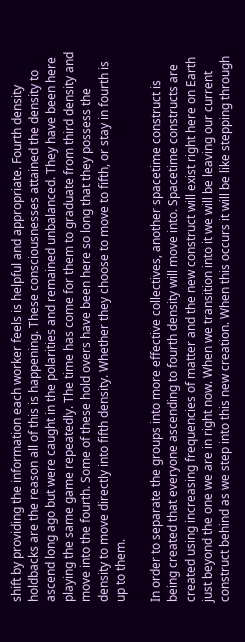shift by providing the information each worker feels is helpful and appropriate. Fourth density holdbacks are the reason all of this is happening. These consciousnesses attained the density to ascend long ago but were caught in the polarities and remained unbalanced. They have been here playing the same game repeatedly. The time has come for them to graduate from third density and move into the fourth. Some of these hold overs have been here so long that they possess the density to move directly into fifth density. Whether they choose to move to fifth, or stay in fourth is up to them.

In order to separate the groups into more effective collectives, another spacetime construct is being created that everyone ascending to fourth density will move into. Spacetime constructs are created using increasing frequencies of matter and the new construct will exist right here on Earth just beyond the one we are in right now. When we transition into it we will be leaving our current construct behind as we step into this new creation. When this occurs it will be like stepping through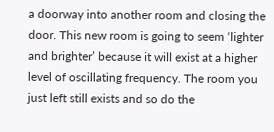a doorway into another room and closing the door. This new room is going to seem ‘lighter and brighter’ because it will exist at a higher level of oscillating frequency. The room you just left still exists and so do the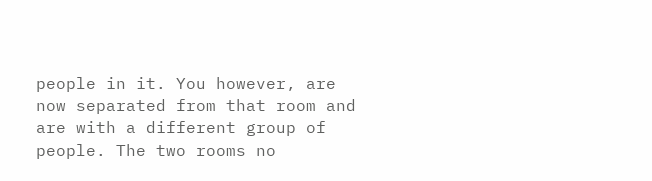people in it. You however, are now separated from that room and are with a different group of people. The two rooms no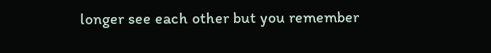longer see each other but you remember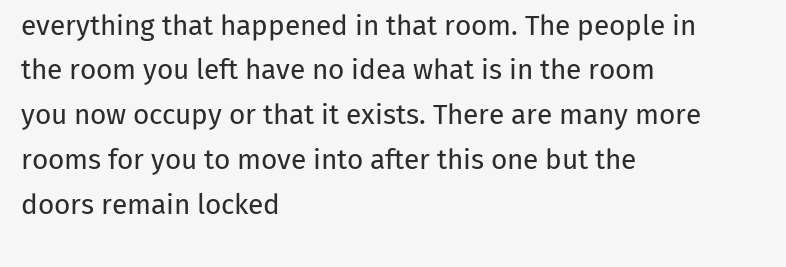everything that happened in that room. The people in the room you left have no idea what is in the room you now occupy or that it exists. There are many more rooms for you to move into after this one but the doors remain locked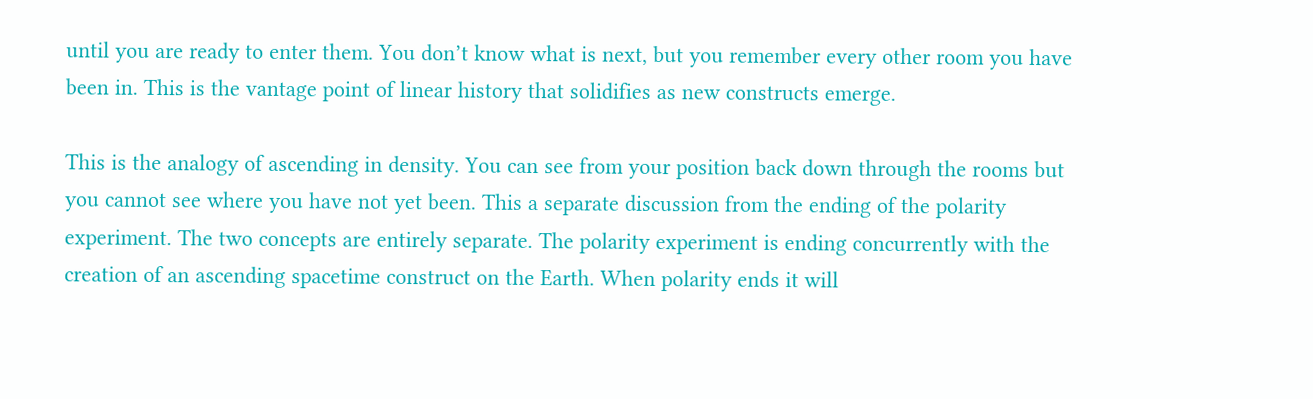until you are ready to enter them. You don’t know what is next, but you remember every other room you have been in. This is the vantage point of linear history that solidifies as new constructs emerge.

This is the analogy of ascending in density. You can see from your position back down through the rooms but you cannot see where you have not yet been. This a separate discussion from the ending of the polarity experiment. The two concepts are entirely separate. The polarity experiment is ending concurrently with the creation of an ascending spacetime construct on the Earth. When polarity ends it will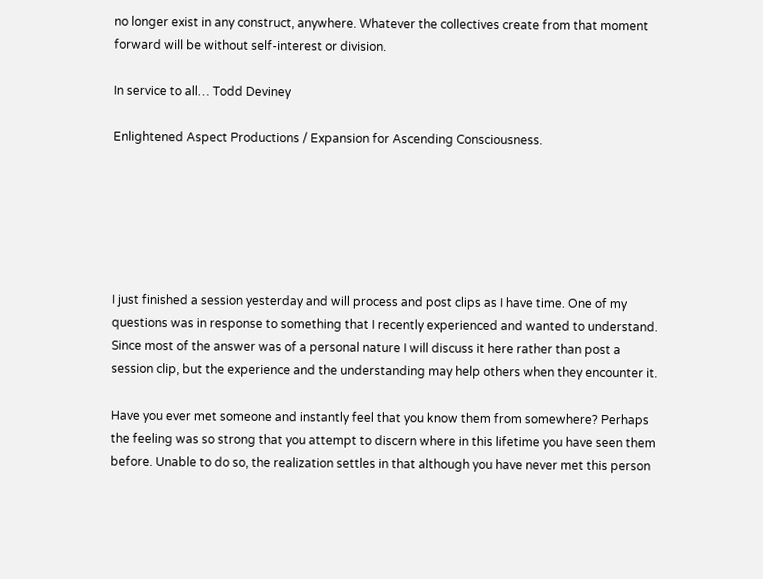no longer exist in any construct, anywhere. Whatever the collectives create from that moment forward will be without self-interest or division.

In service to all… Todd Deviney

Enlightened Aspect Productions / Expansion for Ascending Consciousness.






I just finished a session yesterday and will process and post clips as I have time. One of my questions was in response to something that I recently experienced and wanted to understand. Since most of the answer was of a personal nature I will discuss it here rather than post a session clip, but the experience and the understanding may help others when they encounter it.

Have you ever met someone and instantly feel that you know them from somewhere? Perhaps the feeling was so strong that you attempt to discern where in this lifetime you have seen them before. Unable to do so, the realization settles in that although you have never met this person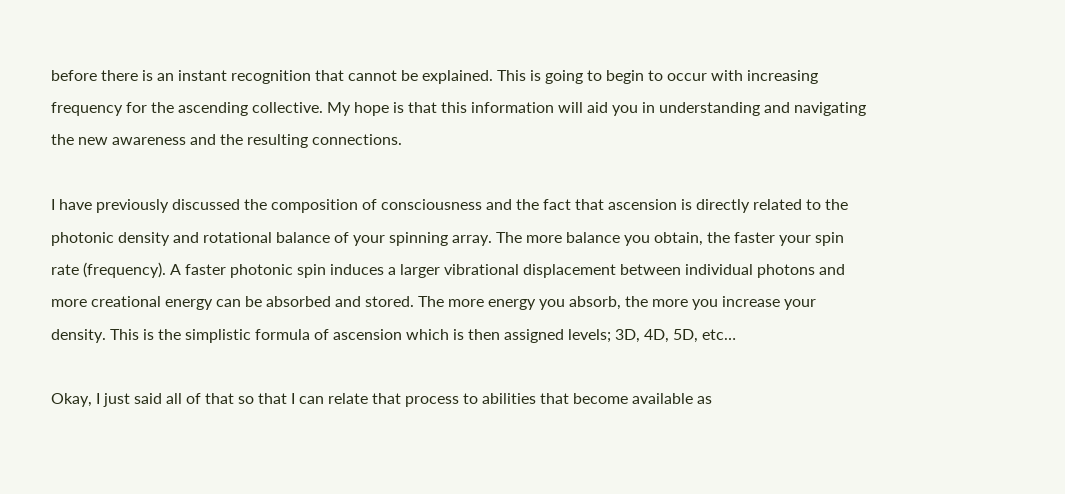before there is an instant recognition that cannot be explained. This is going to begin to occur with increasing frequency for the ascending collective. My hope is that this information will aid you in understanding and navigating the new awareness and the resulting connections.

I have previously discussed the composition of consciousness and the fact that ascension is directly related to the photonic density and rotational balance of your spinning array. The more balance you obtain, the faster your spin rate (frequency). A faster photonic spin induces a larger vibrational displacement between individual photons and more creational energy can be absorbed and stored. The more energy you absorb, the more you increase your density. This is the simplistic formula of ascension which is then assigned levels; 3D, 4D, 5D, etc…

Okay, I just said all of that so that I can relate that process to abilities that become available as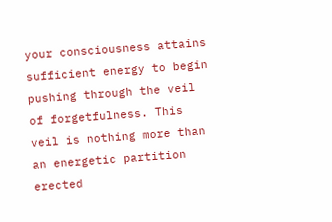your consciousness attains sufficient energy to begin pushing through the veil of forgetfulness. This veil is nothing more than an energetic partition erected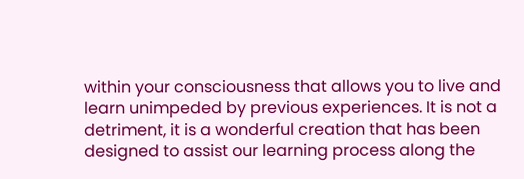within your consciousness that allows you to live and learn unimpeded by previous experiences. It is not a detriment, it is a wonderful creation that has been designed to assist our learning process along the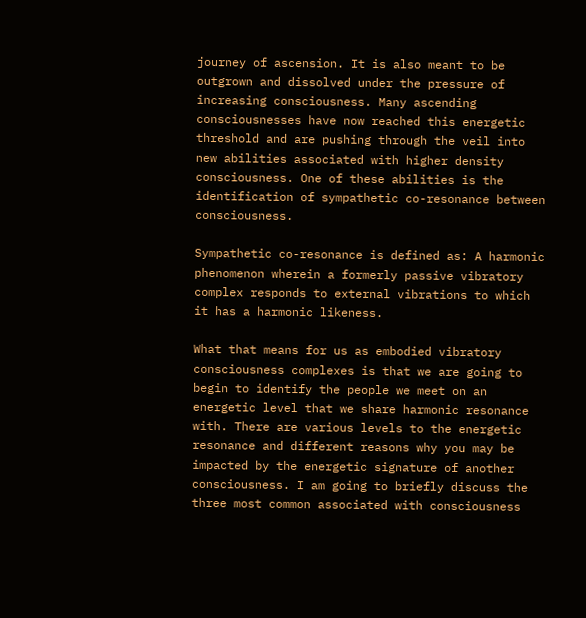journey of ascension. It is also meant to be outgrown and dissolved under the pressure of increasing consciousness. Many ascending consciousnesses have now reached this energetic threshold and are pushing through the veil into new abilities associated with higher density consciousness. One of these abilities is the identification of sympathetic co-resonance between consciousness.

Sympathetic co-resonance is defined as: A harmonic phenomenon wherein a formerly passive vibratory complex responds to external vibrations to which it has a harmonic likeness.

What that means for us as embodied vibratory consciousness complexes is that we are going to begin to identify the people we meet on an energetic level that we share harmonic resonance with. There are various levels to the energetic resonance and different reasons why you may be impacted by the energetic signature of another consciousness. I am going to briefly discuss the three most common associated with consciousness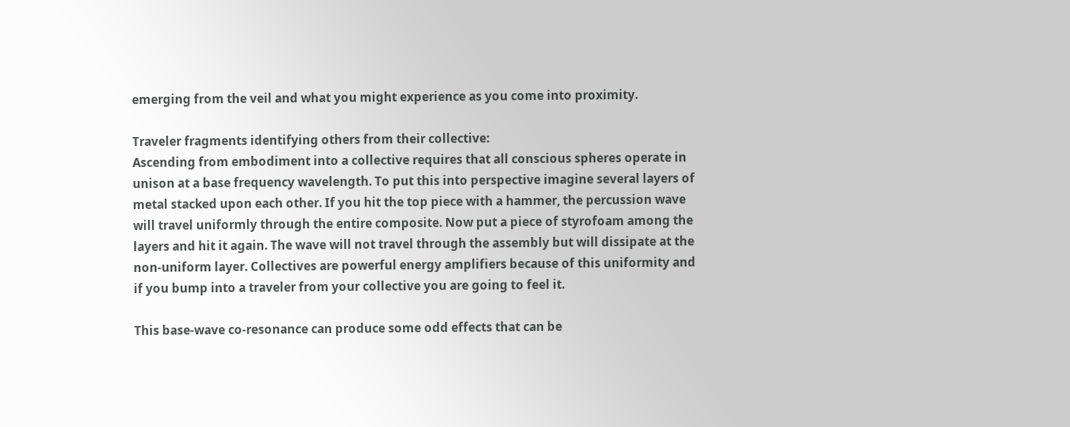emerging from the veil and what you might experience as you come into proximity.

Traveler fragments identifying others from their collective:
Ascending from embodiment into a collective requires that all conscious spheres operate in unison at a base frequency wavelength. To put this into perspective imagine several layers of metal stacked upon each other. If you hit the top piece with a hammer, the percussion wave will travel uniformly through the entire composite. Now put a piece of styrofoam among the layers and hit it again. The wave will not travel through the assembly but will dissipate at the non-uniform layer. Collectives are powerful energy amplifiers because of this uniformity and if you bump into a traveler from your collective you are going to feel it.

This base-wave co-resonance can produce some odd effects that can be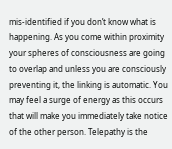mis-identified if you don’t know what is happening. As you come within proximity your spheres of consciousness are going to overlap and unless you are consciously preventing it, the linking is automatic. You may feel a surge of energy as this occurs that will make you immediately take notice of the other person. Telepathy is the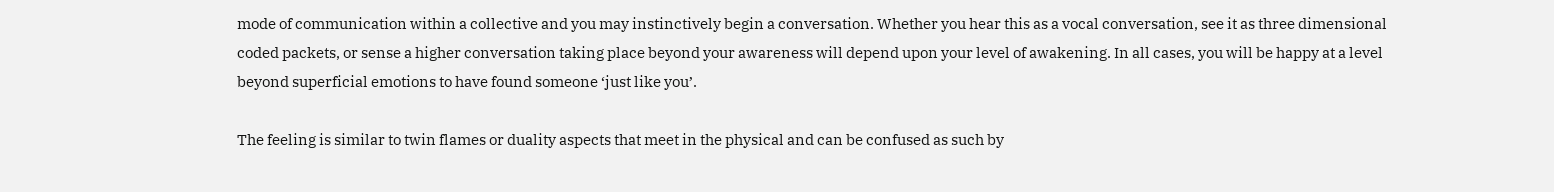mode of communication within a collective and you may instinctively begin a conversation. Whether you hear this as a vocal conversation, see it as three dimensional coded packets, or sense a higher conversation taking place beyond your awareness will depend upon your level of awakening. In all cases, you will be happy at a level beyond superficial emotions to have found someone ‘just like you’.

The feeling is similar to twin flames or duality aspects that meet in the physical and can be confused as such by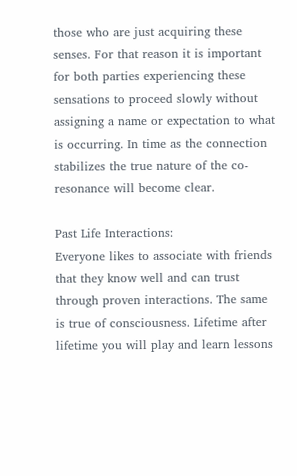those who are just acquiring these senses. For that reason it is important for both parties experiencing these sensations to proceed slowly without assigning a name or expectation to what is occurring. In time as the connection stabilizes the true nature of the co-resonance will become clear.

Past Life Interactions:
Everyone likes to associate with friends that they know well and can trust through proven interactions. The same is true of consciousness. Lifetime after lifetime you will play and learn lessons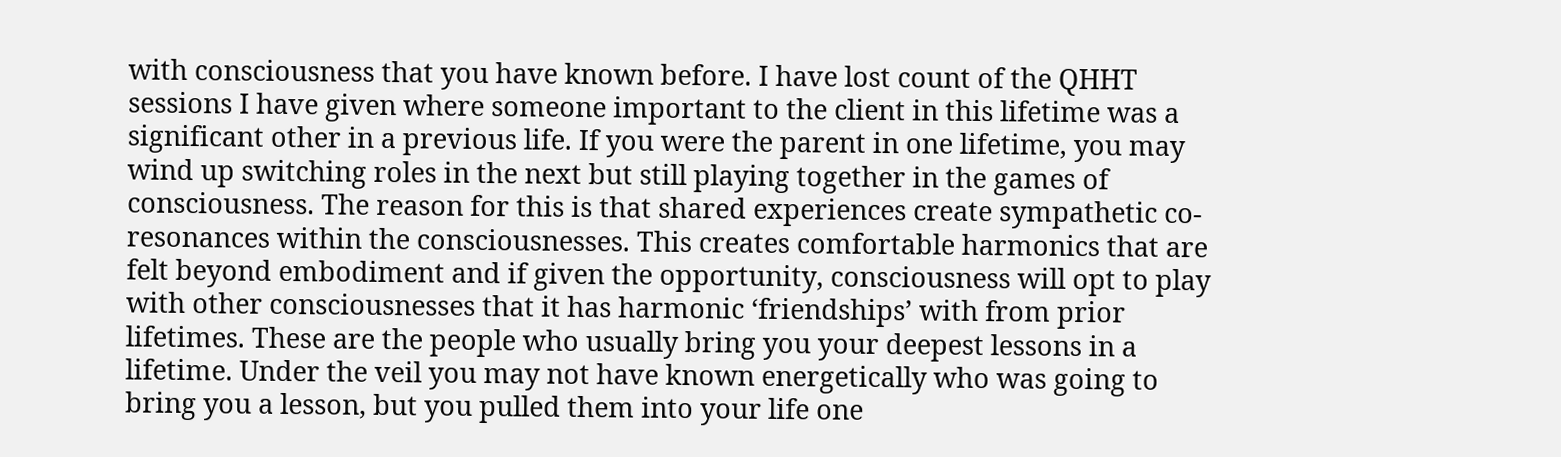with consciousness that you have known before. I have lost count of the QHHT sessions I have given where someone important to the client in this lifetime was a significant other in a previous life. If you were the parent in one lifetime, you may wind up switching roles in the next but still playing together in the games of consciousness. The reason for this is that shared experiences create sympathetic co-resonances within the consciousnesses. This creates comfortable harmonics that are felt beyond embodiment and if given the opportunity, consciousness will opt to play with other consciousnesses that it has harmonic ‘friendships’ with from prior lifetimes. These are the people who usually bring you your deepest lessons in a lifetime. Under the veil you may not have known energetically who was going to bring you a lesson, but you pulled them into your life one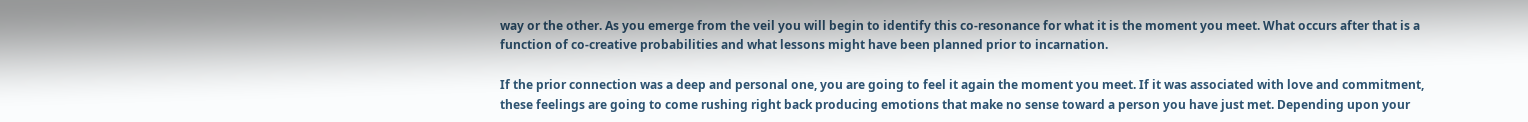way or the other. As you emerge from the veil you will begin to identify this co-resonance for what it is the moment you meet. What occurs after that is a function of co-creative probabilities and what lessons might have been planned prior to incarnation.

If the prior connection was a deep and personal one, you are going to feel it again the moment you meet. If it was associated with love and commitment, these feelings are going to come rushing right back producing emotions that make no sense toward a person you have just met. Depending upon your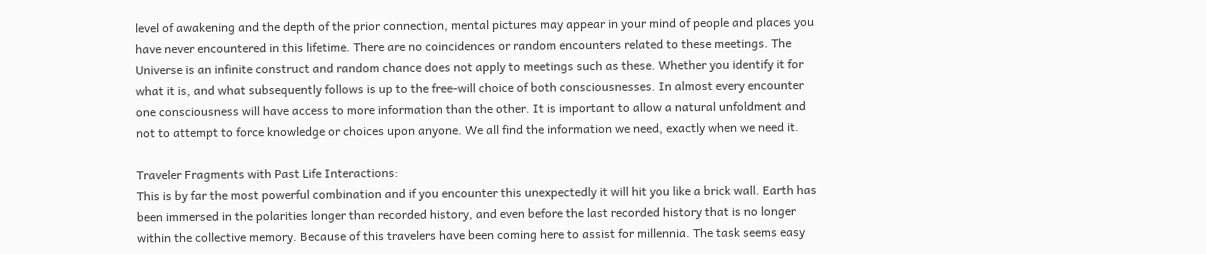level of awakening and the depth of the prior connection, mental pictures may appear in your mind of people and places you have never encountered in this lifetime. There are no coincidences or random encounters related to these meetings. The Universe is an infinite construct and random chance does not apply to meetings such as these. Whether you identify it for what it is, and what subsequently follows is up to the free-will choice of both consciousnesses. In almost every encounter one consciousness will have access to more information than the other. It is important to allow a natural unfoldment and not to attempt to force knowledge or choices upon anyone. We all find the information we need, exactly when we need it.

Traveler Fragments with Past Life Interactions:
This is by far the most powerful combination and if you encounter this unexpectedly it will hit you like a brick wall. Earth has been immersed in the polarities longer than recorded history, and even before the last recorded history that is no longer within the collective memory. Because of this travelers have been coming here to assist for millennia. The task seems easy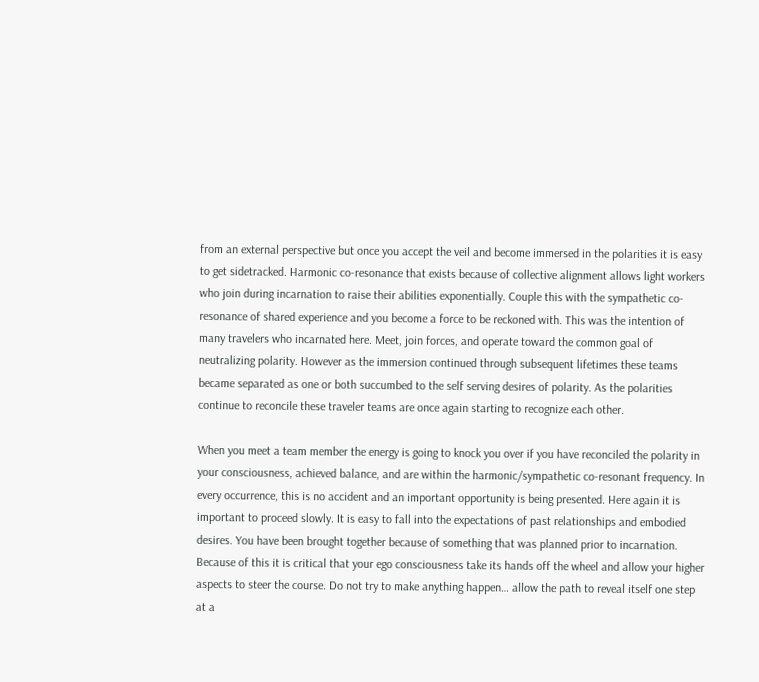from an external perspective but once you accept the veil and become immersed in the polarities it is easy to get sidetracked. Harmonic co-resonance that exists because of collective alignment allows light workers who join during incarnation to raise their abilities exponentially. Couple this with the sympathetic co-resonance of shared experience and you become a force to be reckoned with. This was the intention of many travelers who incarnated here. Meet, join forces, and operate toward the common goal of neutralizing polarity. However as the immersion continued through subsequent lifetimes these teams became separated as one or both succumbed to the self serving desires of polarity. As the polarities continue to reconcile these traveler teams are once again starting to recognize each other.

When you meet a team member the energy is going to knock you over if you have reconciled the polarity in your consciousness, achieved balance, and are within the harmonic/sympathetic co-resonant frequency. In every occurrence, this is no accident and an important opportunity is being presented. Here again it is important to proceed slowly. It is easy to fall into the expectations of past relationships and embodied desires. You have been brought together because of something that was planned prior to incarnation. Because of this it is critical that your ego consciousness take its hands off the wheel and allow your higher aspects to steer the course. Do not try to make anything happen… allow the path to reveal itself one step at a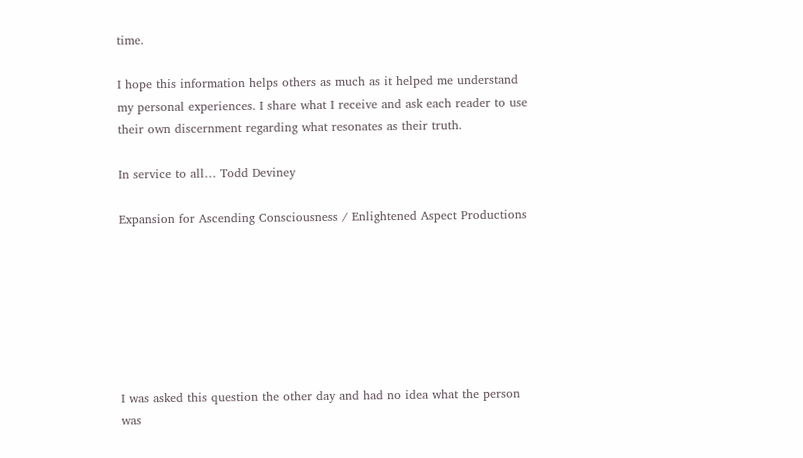time.

I hope this information helps others as much as it helped me understand my personal experiences. I share what I receive and ask each reader to use their own discernment regarding what resonates as their truth.

In service to all… Todd Deviney

Expansion for Ascending Consciousness / Enlightened Aspect Productions







I was asked this question the other day and had no idea what the person was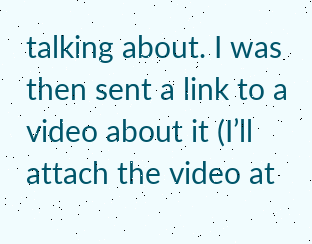talking about. I was then sent a link to a video about it (I’ll attach the video at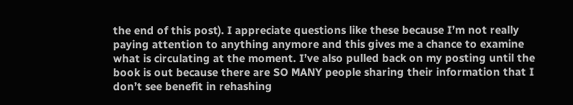the end of this post). I appreciate questions like these because I’m not really paying attention to anything anymore and this gives me a chance to examine what is circulating at the moment. I’ve also pulled back on my posting until the book is out because there are SO MANY people sharing their information that I don’t see benefit in rehashing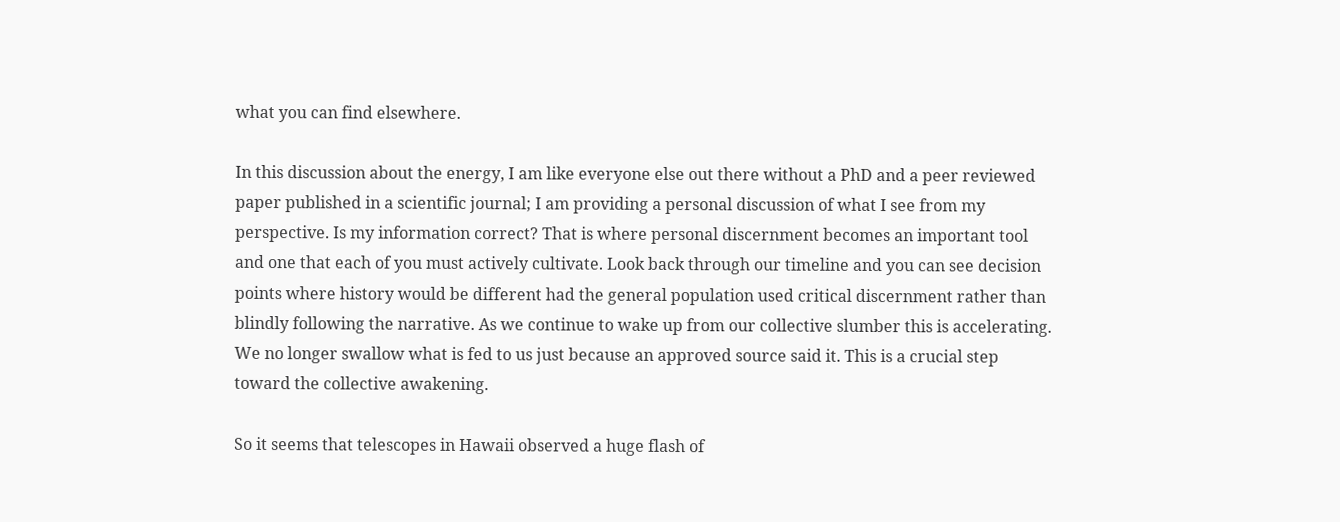what you can find elsewhere.

In this discussion about the energy, I am like everyone else out there without a PhD and a peer reviewed paper published in a scientific journal; I am providing a personal discussion of what I see from my perspective. Is my information correct? That is where personal discernment becomes an important tool and one that each of you must actively cultivate. Look back through our timeline and you can see decision points where history would be different had the general population used critical discernment rather than blindly following the narrative. As we continue to wake up from our collective slumber this is accelerating. We no longer swallow what is fed to us just because an approved source said it. This is a crucial step toward the collective awakening.

So it seems that telescopes in Hawaii observed a huge flash of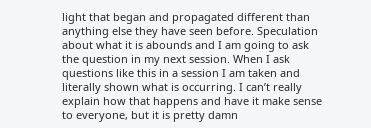light that began and propagated different than anything else they have seen before. Speculation about what it is abounds and I am going to ask the question in my next session. When I ask questions like this in a session I am taken and literally shown what is occurring. I can’t really explain how that happens and have it make sense to everyone, but it is pretty damn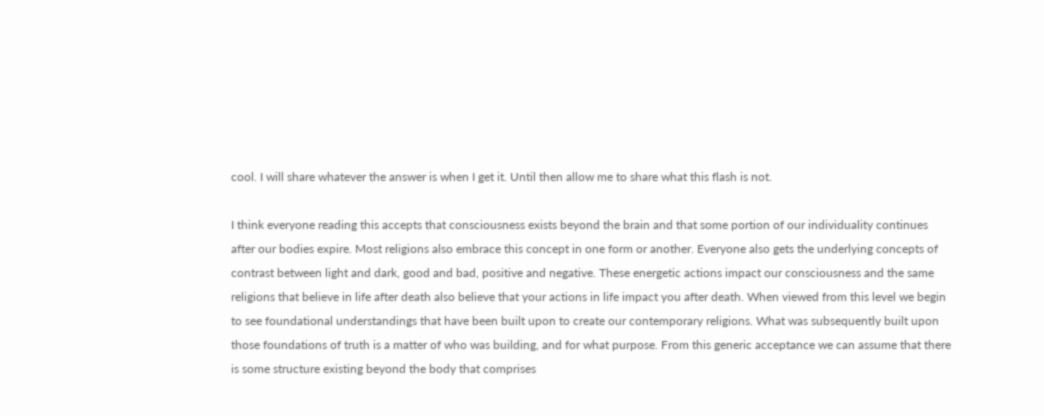cool. I will share whatever the answer is when I get it. Until then allow me to share what this flash is not.

I think everyone reading this accepts that consciousness exists beyond the brain and that some portion of our individuality continues after our bodies expire. Most religions also embrace this concept in one form or another. Everyone also gets the underlying concepts of contrast between light and dark, good and bad, positive and negative. These energetic actions impact our consciousness and the same religions that believe in life after death also believe that your actions in life impact you after death. When viewed from this level we begin to see foundational understandings that have been built upon to create our contemporary religions. What was subsequently built upon those foundations of truth is a matter of who was building, and for what purpose. From this generic acceptance we can assume that there is some structure existing beyond the body that comprises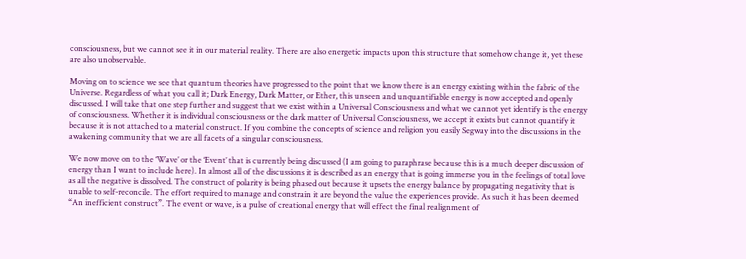consciousness, but we cannot see it in our material reality. There are also energetic impacts upon this structure that somehow change it, yet these are also unobservable.

Moving on to science we see that quantum theories have progressed to the point that we know there is an energy existing within the fabric of the Universe. Regardless of what you call it; Dark Energy, Dark Matter, or Ether, this unseen and unquantifiable energy is now accepted and openly discussed. I will take that one step further and suggest that we exist within a Universal Consciousness and what we cannot yet identify is the energy of consciousness. Whether it is individual consciousness or the dark matter of Universal Consciousness, we accept it exists but cannot quantify it because it is not attached to a material construct. If you combine the concepts of science and religion you easily Segway into the discussions in the awakening community that we are all facets of a singular consciousness.

We now move on to the ‘Wave’ or the ‘Event’ that is currently being discussed (I am going to paraphrase because this is a much deeper discussion of energy than I want to include here). In almost all of the discussions it is described as an energy that is going immerse you in the feelings of total love as all the negative is dissolved. The construct of polarity is being phased out because it upsets the energy balance by propagating negativity that is unable to self-reconcile. The effort required to manage and constrain it are beyond the value the experiences provide. As such it has been deemed “An inefficient construct”. The event or wave, is a pulse of creational energy that will effect the final realignment of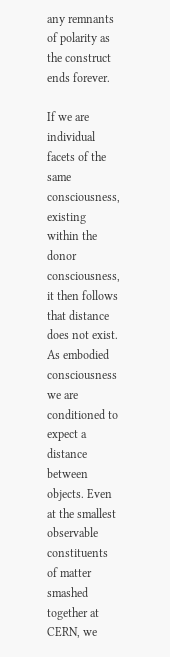any remnants of polarity as the construct ends forever.

If we are individual facets of the same consciousness, existing within the donor consciousness, it then follows that distance does not exist. As embodied consciousness we are conditioned to expect a distance between objects. Even at the smallest observable constituents of matter smashed together at CERN, we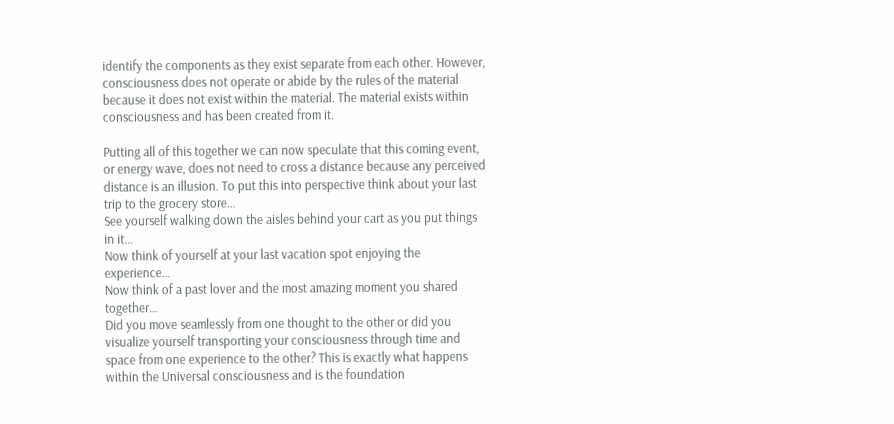identify the components as they exist separate from each other. However, consciousness does not operate or abide by the rules of the material because it does not exist within the material. The material exists within consciousness and has been created from it.

Putting all of this together we can now speculate that this coming event, or energy wave, does not need to cross a distance because any perceived distance is an illusion. To put this into perspective think about your last trip to the grocery store…
See yourself walking down the aisles behind your cart as you put things in it…
Now think of yourself at your last vacation spot enjoying the experience…
Now think of a past lover and the most amazing moment you shared together…
Did you move seamlessly from one thought to the other or did you visualize yourself transporting your consciousness through time and space from one experience to the other? This is exactly what happens within the Universal consciousness and is the foundation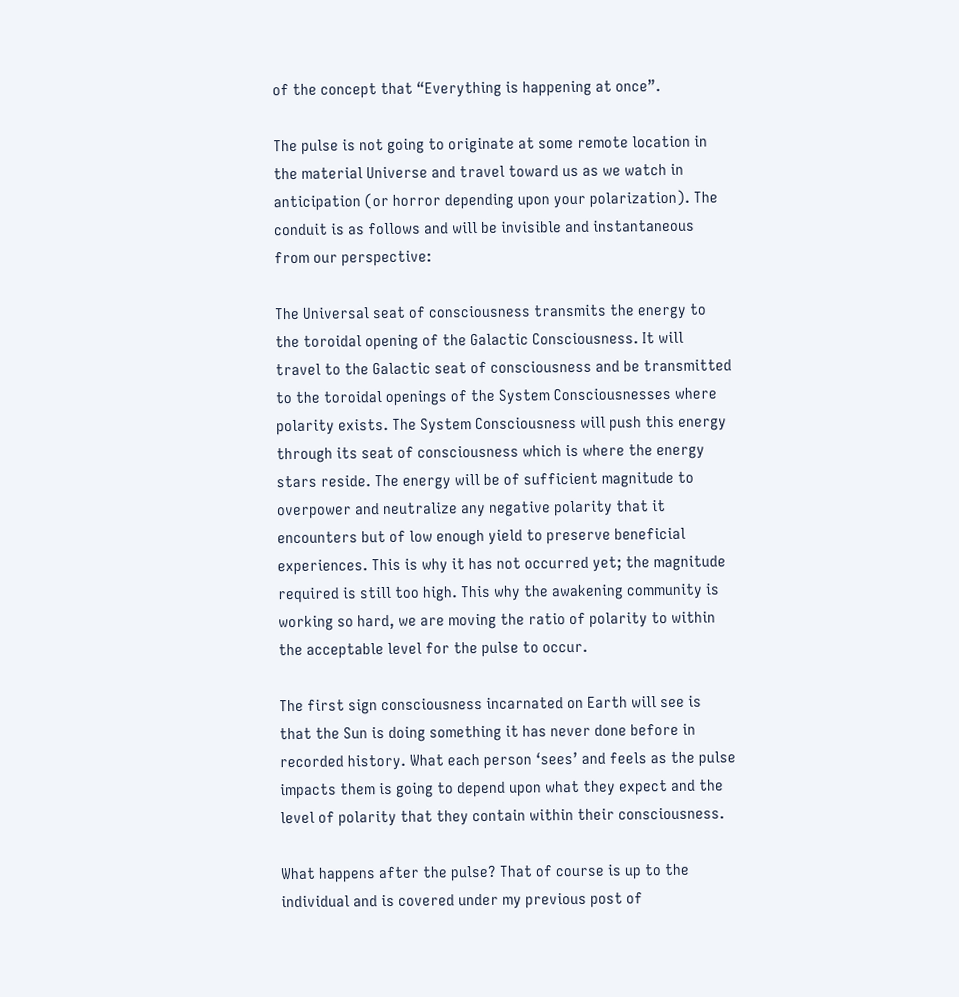of the concept that “Everything is happening at once”.

The pulse is not going to originate at some remote location in the material Universe and travel toward us as we watch in anticipation (or horror depending upon your polarization). The conduit is as follows and will be invisible and instantaneous from our perspective:

The Universal seat of consciousness transmits the energy to the toroidal opening of the Galactic Consciousness. It will travel to the Galactic seat of consciousness and be transmitted to the toroidal openings of the System Consciousnesses where polarity exists. The System Consciousness will push this energy through its seat of consciousness which is where the energy stars reside. The energy will be of sufficient magnitude to overpower and neutralize any negative polarity that it encounters but of low enough yield to preserve beneficial experiences. This is why it has not occurred yet; the magnitude required is still too high. This why the awakening community is working so hard, we are moving the ratio of polarity to within the acceptable level for the pulse to occur.

The first sign consciousness incarnated on Earth will see is that the Sun is doing something it has never done before in recorded history. What each person ‘sees’ and feels as the pulse impacts them is going to depend upon what they expect and the level of polarity that they contain within their consciousness.

What happens after the pulse? That of course is up to the individual and is covered under my previous post of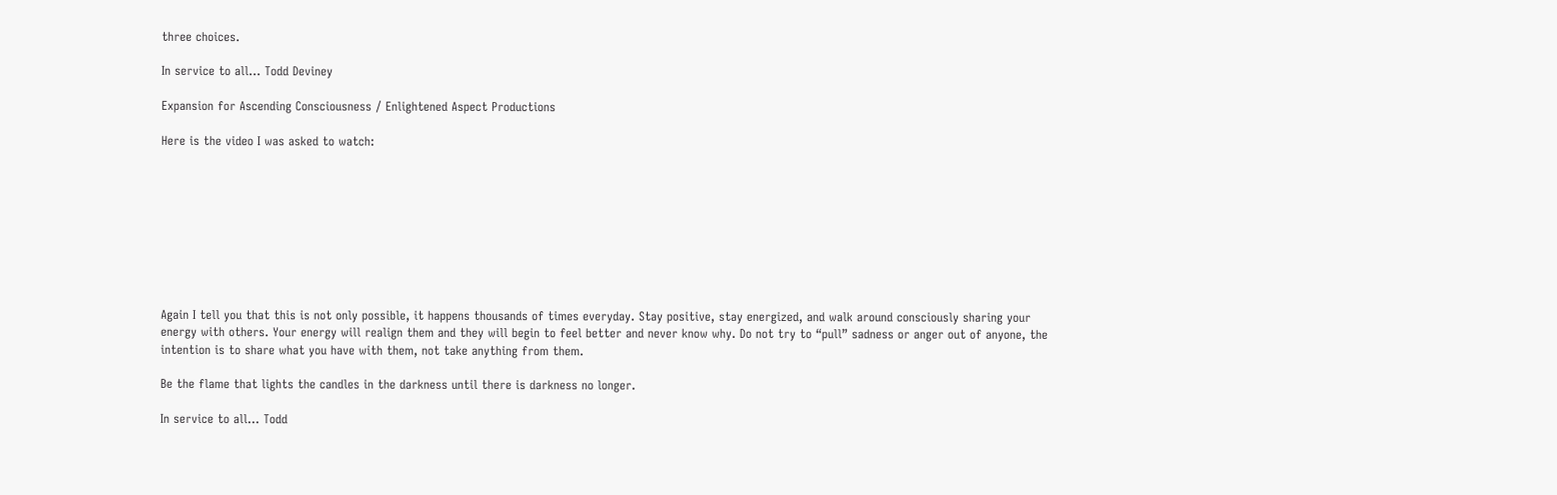three choices.

In service to all… Todd Deviney

Expansion for Ascending Consciousness / Enlightened Aspect Productions

Here is the video I was asked to watch:









Again I tell you that this is not only possible, it happens thousands of times everyday. Stay positive, stay energized, and walk around consciously sharing your energy with others. Your energy will realign them and they will begin to feel better and never know why. Do not try to “pull” sadness or anger out of anyone, the intention is to share what you have with them, not take anything from them.

Be the flame that lights the candles in the darkness until there is darkness no longer.

In service to all… Todd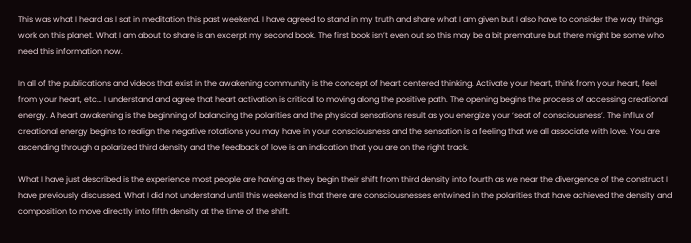This was what I heard as I sat in meditation this past weekend. I have agreed to stand in my truth and share what I am given but I also have to consider the way things work on this planet. What I am about to share is an excerpt my second book. The first book isn’t even out so this may be a bit premature but there might be some who need this information now.

In all of the publications and videos that exist in the awakening community is the concept of heart centered thinking. Activate your heart, think from your heart, feel from your heart, etc… I understand and agree that heart activation is critical to moving along the positive path. The opening begins the process of accessing creational energy. A heart awakening is the beginning of balancing the polarities and the physical sensations result as you energize your ‘seat of consciousness’. The influx of creational energy begins to realign the negative rotations you may have in your consciousness and the sensation is a feeling that we all associate with love. You are ascending through a polarized third density and the feedback of love is an indication that you are on the right track.

What I have just described is the experience most people are having as they begin their shift from third density into fourth as we near the divergence of the construct I have previously discussed. What I did not understand until this weekend is that there are consciousnesses entwined in the polarities that have achieved the density and composition to move directly into fifth density at the time of the shift.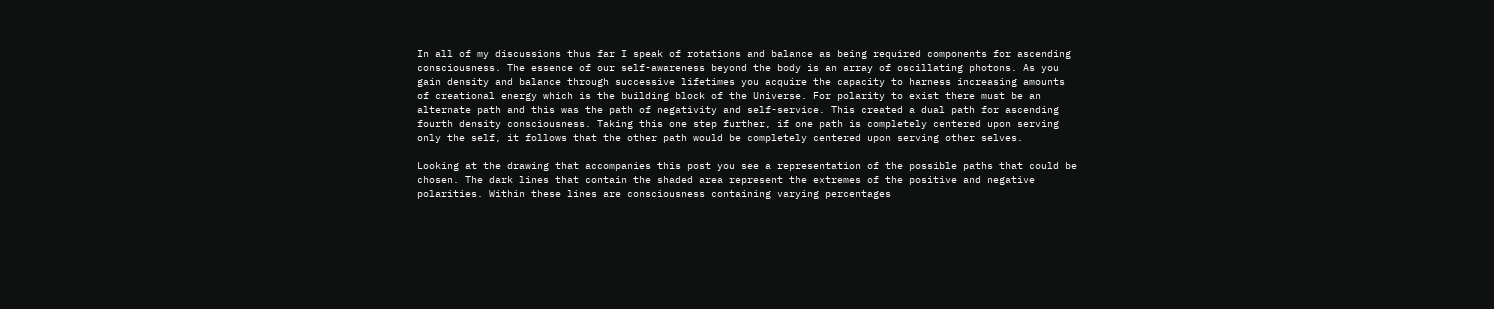In all of my discussions thus far I speak of rotations and balance as being required components for ascending consciousness. The essence of our self-awareness beyond the body is an array of oscillating photons. As you gain density and balance through successive lifetimes you acquire the capacity to harness increasing amounts of creational energy which is the building block of the Universe. For polarity to exist there must be an alternate path and this was the path of negativity and self-service. This created a dual path for ascending fourth density consciousness. Taking this one step further, if one path is completely centered upon serving only the self, it follows that the other path would be completely centered upon serving other selves.

Looking at the drawing that accompanies this post you see a representation of the possible paths that could be chosen. The dark lines that contain the shaded area represent the extremes of the positive and negative polarities. Within these lines are consciousness containing varying percentages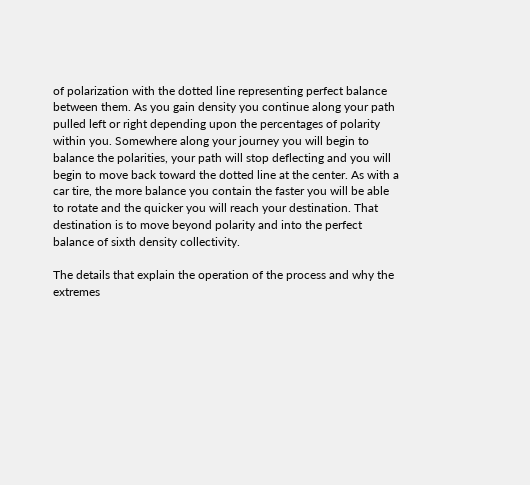of polarization with the dotted line representing perfect balance between them. As you gain density you continue along your path pulled left or right depending upon the percentages of polarity within you. Somewhere along your journey you will begin to balance the polarities, your path will stop deflecting and you will begin to move back toward the dotted line at the center. As with a car tire, the more balance you contain the faster you will be able to rotate and the quicker you will reach your destination. That destination is to move beyond polarity and into the perfect balance of sixth density collectivity.

The details that explain the operation of the process and why the extremes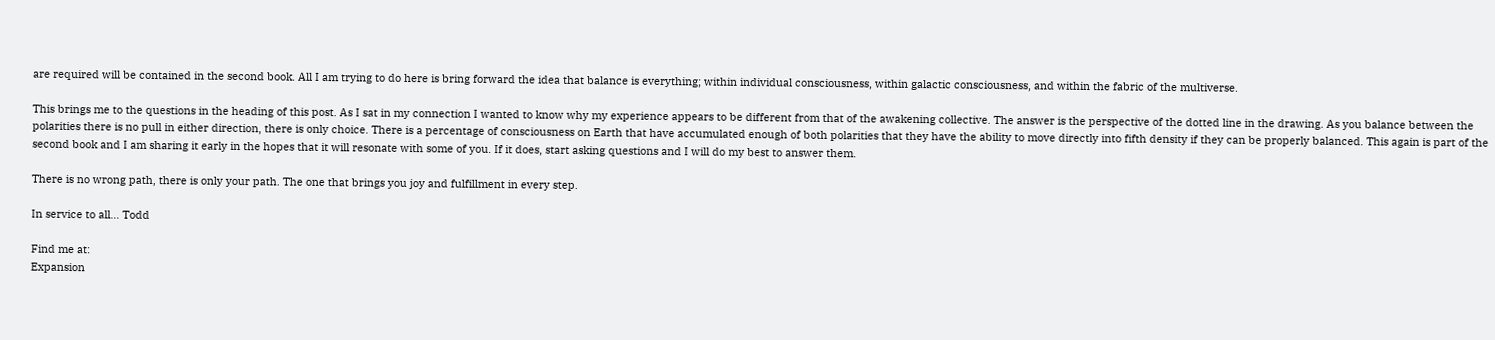are required will be contained in the second book. All I am trying to do here is bring forward the idea that balance is everything; within individual consciousness, within galactic consciousness, and within the fabric of the multiverse.

This brings me to the questions in the heading of this post. As I sat in my connection I wanted to know why my experience appears to be different from that of the awakening collective. The answer is the perspective of the dotted line in the drawing. As you balance between the polarities there is no pull in either direction, there is only choice. There is a percentage of consciousness on Earth that have accumulated enough of both polarities that they have the ability to move directly into fifth density if they can be properly balanced. This again is part of the second book and I am sharing it early in the hopes that it will resonate with some of you. If it does, start asking questions and I will do my best to answer them.

There is no wrong path, there is only your path. The one that brings you joy and fulfillment in every step.

In service to all… Todd

Find me at:
Expansion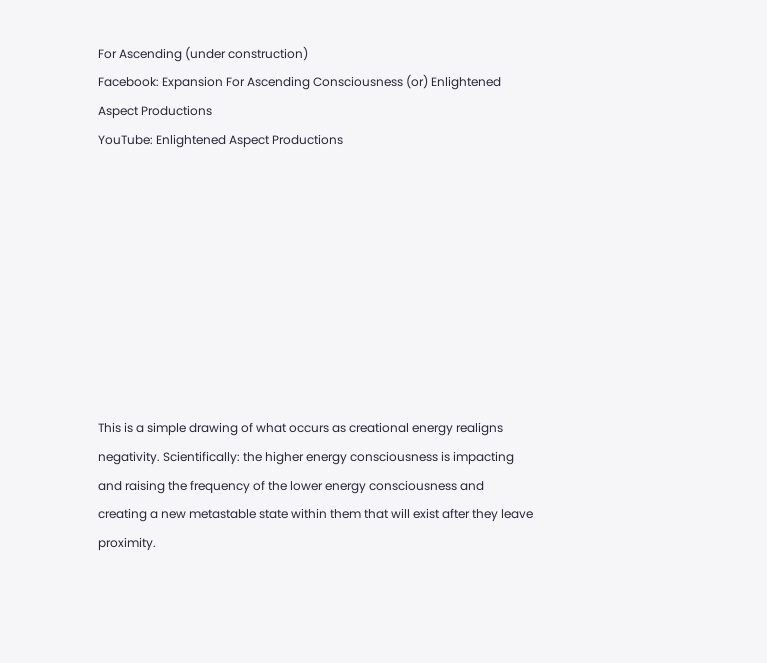For Ascending (under construction)
Facebook: Expansion For Ascending Consciousness (or) Enlightened Aspect Productions
YouTube: Enlightened Aspect Productions









This is a simple drawing of what occurs as creational energy realigns negativity. Scientifically: the higher energy consciousness is impacting and raising the frequency of the lower energy consciousness and creating a new metastable state within them that will exist after they leave proximity.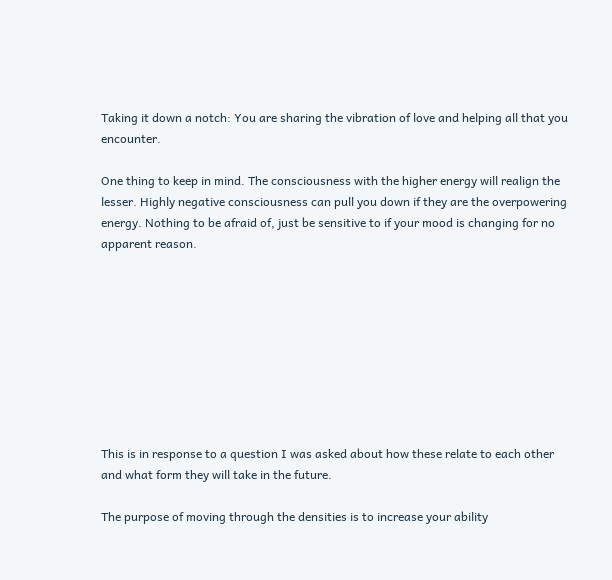Taking it down a notch: You are sharing the vibration of love and helping all that you encounter.

One thing to keep in mind. The consciousness with the higher energy will realign the lesser. Highly negative consciousness can pull you down if they are the overpowering energy. Nothing to be afraid of, just be sensitive to if your mood is changing for no apparent reason.









This is in response to a question I was asked about how these relate to each other and what form they will take in the future.

The purpose of moving through the densities is to increase your ability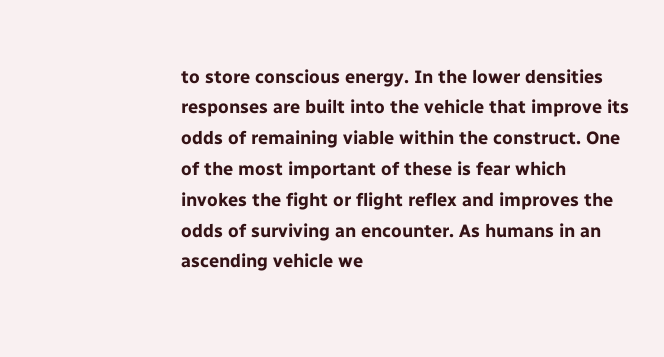to store conscious energy. In the lower densities responses are built into the vehicle that improve its odds of remaining viable within the construct. One of the most important of these is fear which invokes the fight or flight reflex and improves the odds of surviving an encounter. As humans in an ascending vehicle we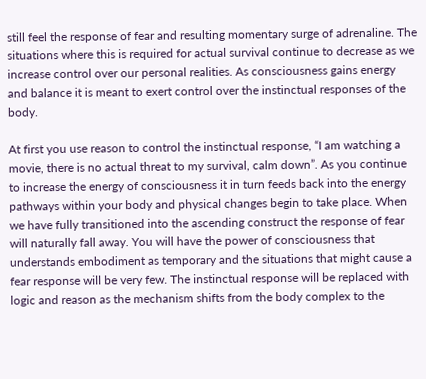still feel the response of fear and resulting momentary surge of adrenaline. The situations where this is required for actual survival continue to decrease as we increase control over our personal realities. As consciousness gains energy and balance it is meant to exert control over the instinctual responses of the body.

At first you use reason to control the instinctual response, “I am watching a movie, there is no actual threat to my survival, calm down”. As you continue to increase the energy of consciousness it in turn feeds back into the energy pathways within your body and physical changes begin to take place. When we have fully transitioned into the ascending construct the response of fear will naturally fall away. You will have the power of consciousness that understands embodiment as temporary and the situations that might cause a fear response will be very few. The instinctual response will be replaced with logic and reason as the mechanism shifts from the body complex to the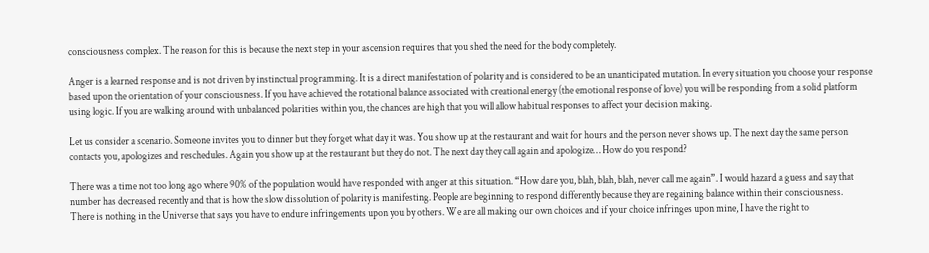consciousness complex. The reason for this is because the next step in your ascension requires that you shed the need for the body completely.

Anger is a learned response and is not driven by instinctual programming. It is a direct manifestation of polarity and is considered to be an unanticipated mutation. In every situation you choose your response based upon the orientation of your consciousness. If you have achieved the rotational balance associated with creational energy (the emotional response of love) you will be responding from a solid platform using logic. If you are walking around with unbalanced polarities within you, the chances are high that you will allow habitual responses to affect your decision making.

Let us consider a scenario. Someone invites you to dinner but they forget what day it was. You show up at the restaurant and wait for hours and the person never shows up. The next day the same person contacts you, apologizes and reschedules. Again you show up at the restaurant but they do not. The next day they call again and apologize… How do you respond?

There was a time not too long ago where 90% of the population would have responded with anger at this situation. “How dare you, blah, blah, blah, never call me again”. I would hazard a guess and say that number has decreased recently and that is how the slow dissolution of polarity is manifesting. People are beginning to respond differently because they are regaining balance within their consciousness.
There is nothing in the Universe that says you have to endure infringements upon you by others. We are all making our own choices and if your choice infringes upon mine, I have the right to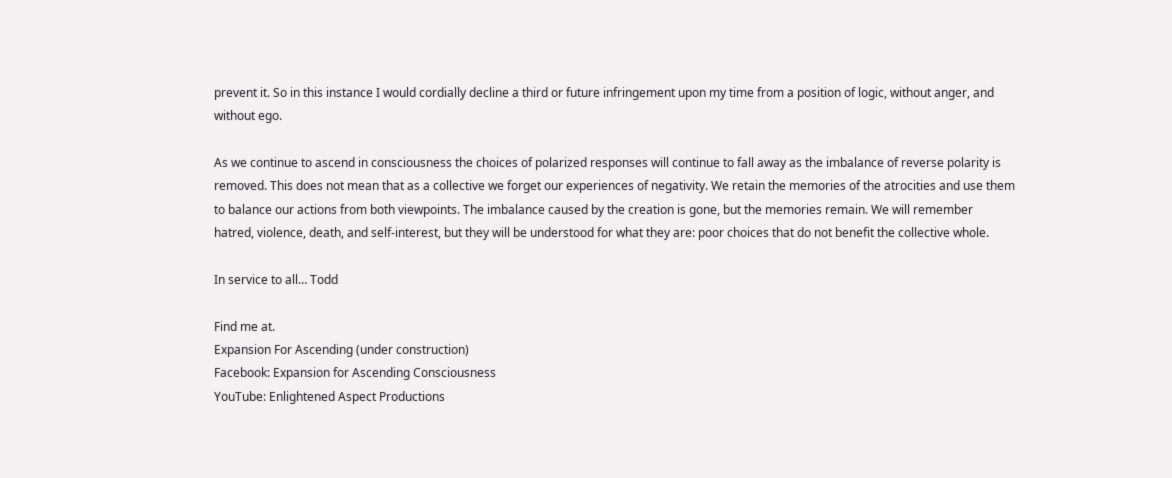prevent it. So in this instance I would cordially decline a third or future infringement upon my time from a position of logic, without anger, and without ego.

As we continue to ascend in consciousness the choices of polarized responses will continue to fall away as the imbalance of reverse polarity is removed. This does not mean that as a collective we forget our experiences of negativity. We retain the memories of the atrocities and use them to balance our actions from both viewpoints. The imbalance caused by the creation is gone, but the memories remain. We will remember hatred, violence, death, and self-interest, but they will be understood for what they are: poor choices that do not benefit the collective whole.

In service to all… Todd

Find me at.
Expansion For Ascending (under construction)
Facebook: Expansion for Ascending Consciousness
YouTube: Enlightened Aspect Productions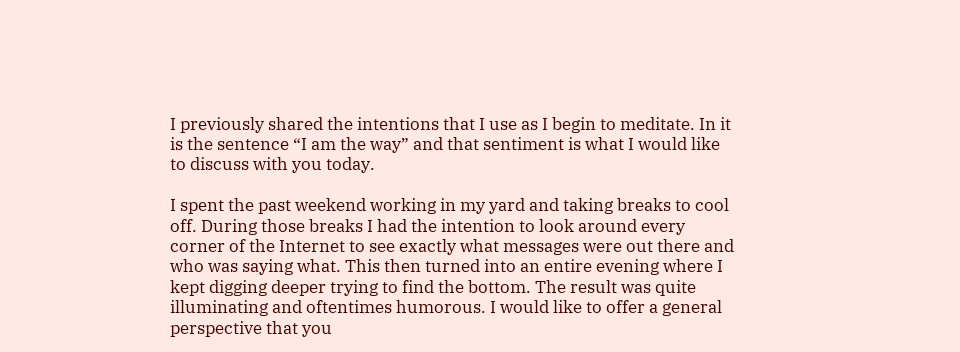I previously shared the intentions that I use as I begin to meditate. In it is the sentence “I am the way” and that sentiment is what I would like to discuss with you today.

I spent the past weekend working in my yard and taking breaks to cool off. During those breaks I had the intention to look around every corner of the Internet to see exactly what messages were out there and who was saying what. This then turned into an entire evening where I kept digging deeper trying to find the bottom. The result was quite illuminating and oftentimes humorous. I would like to offer a general perspective that you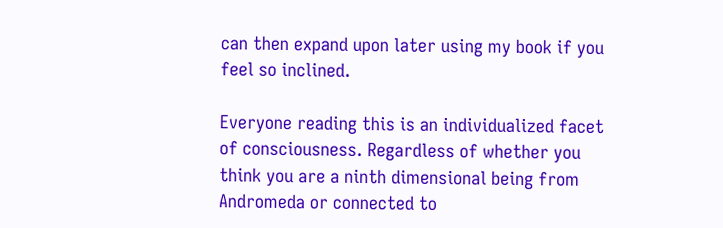can then expand upon later using my book if you feel so inclined.

Everyone reading this is an individualized facet of consciousness. Regardless of whether you think you are a ninth dimensional being from Andromeda or connected to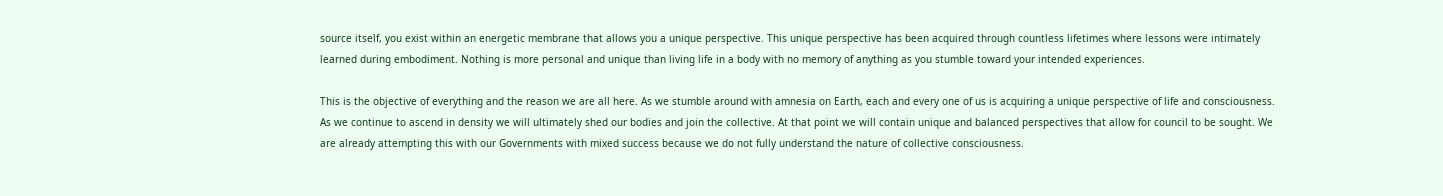source itself, you exist within an energetic membrane that allows you a unique perspective. This unique perspective has been acquired through countless lifetimes where lessons were intimately learned during embodiment. Nothing is more personal and unique than living life in a body with no memory of anything as you stumble toward your intended experiences.

This is the objective of everything and the reason we are all here. As we stumble around with amnesia on Earth, each and every one of us is acquiring a unique perspective of life and consciousness. As we continue to ascend in density we will ultimately shed our bodies and join the collective. At that point we will contain unique and balanced perspectives that allow for council to be sought. We are already attempting this with our Governments with mixed success because we do not fully understand the nature of collective consciousness.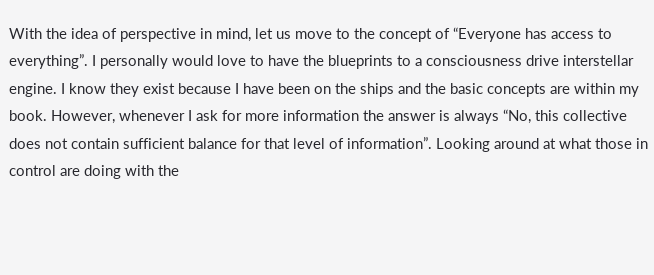With the idea of perspective in mind, let us move to the concept of “Everyone has access to everything”. I personally would love to have the blueprints to a consciousness drive interstellar engine. I know they exist because I have been on the ships and the basic concepts are within my book. However, whenever I ask for more information the answer is always “No, this collective does not contain sufficient balance for that level of information”. Looking around at what those in control are doing with the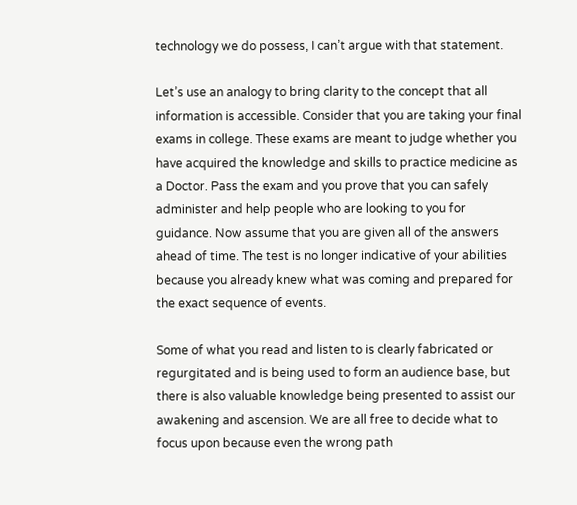technology we do possess, I can’t argue with that statement.

Let’s use an analogy to bring clarity to the concept that all information is accessible. Consider that you are taking your final exams in college. These exams are meant to judge whether you have acquired the knowledge and skills to practice medicine as a Doctor. Pass the exam and you prove that you can safely administer and help people who are looking to you for guidance. Now assume that you are given all of the answers ahead of time. The test is no longer indicative of your abilities because you already knew what was coming and prepared for the exact sequence of events.

Some of what you read and listen to is clearly fabricated or regurgitated and is being used to form an audience base, but there is also valuable knowledge being presented to assist our awakening and ascension. We are all free to decide what to focus upon because even the wrong path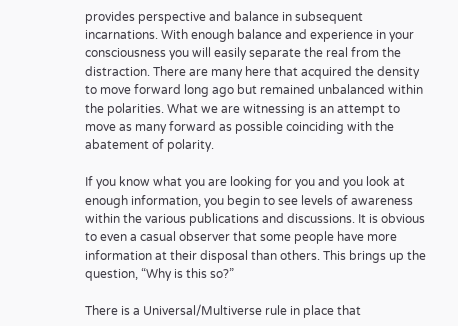provides perspective and balance in subsequent incarnations. With enough balance and experience in your consciousness you will easily separate the real from the distraction. There are many here that acquired the density to move forward long ago but remained unbalanced within the polarities. What we are witnessing is an attempt to move as many forward as possible coinciding with the abatement of polarity.

If you know what you are looking for you and you look at enough information, you begin to see levels of awareness within the various publications and discussions. It is obvious to even a casual observer that some people have more information at their disposal than others. This brings up the question, “Why is this so?”

There is a Universal/Multiverse rule in place that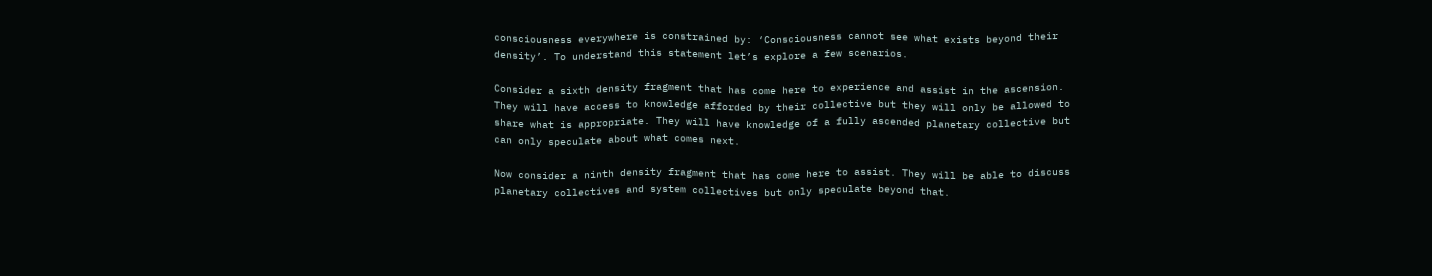consciousness everywhere is constrained by: ‘Consciousness cannot see what exists beyond their density’. To understand this statement let’s explore a few scenarios.

Consider a sixth density fragment that has come here to experience and assist in the ascension. They will have access to knowledge afforded by their collective but they will only be allowed to share what is appropriate. They will have knowledge of a fully ascended planetary collective but can only speculate about what comes next.

Now consider a ninth density fragment that has come here to assist. They will be able to discuss planetary collectives and system collectives but only speculate beyond that.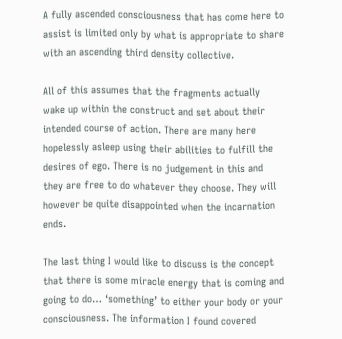A fully ascended consciousness that has come here to assist is limited only by what is appropriate to share with an ascending third density collective.

All of this assumes that the fragments actually wake up within the construct and set about their intended course of action. There are many here hopelessly asleep using their abilities to fulfill the desires of ego. There is no judgement in this and they are free to do whatever they choose. They will however be quite disappointed when the incarnation ends.

The last thing I would like to discuss is the concept that there is some miracle energy that is coming and going to do… ‘something’ to either your body or your consciousness. The information I found covered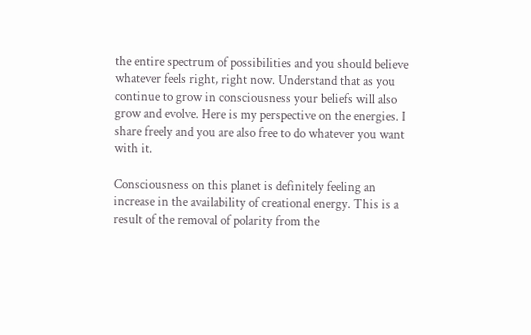the entire spectrum of possibilities and you should believe whatever feels right, right now. Understand that as you continue to grow in consciousness your beliefs will also grow and evolve. Here is my perspective on the energies. I share freely and you are also free to do whatever you want with it.

Consciousness on this planet is definitely feeling an increase in the availability of creational energy. This is a result of the removal of polarity from the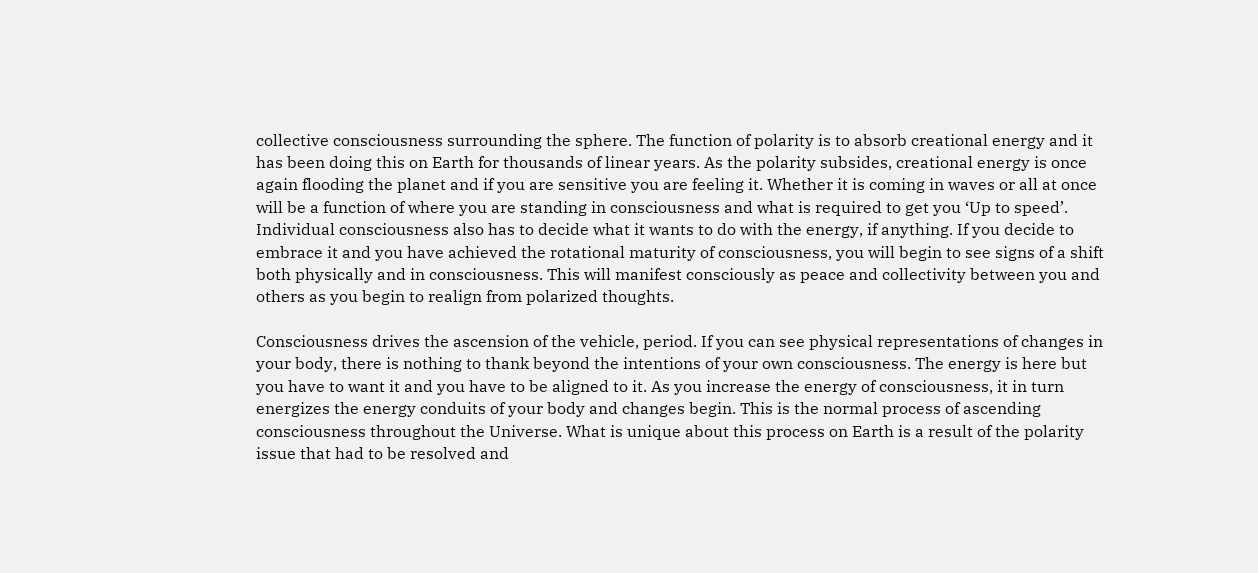collective consciousness surrounding the sphere. The function of polarity is to absorb creational energy and it has been doing this on Earth for thousands of linear years. As the polarity subsides, creational energy is once again flooding the planet and if you are sensitive you are feeling it. Whether it is coming in waves or all at once will be a function of where you are standing in consciousness and what is required to get you ‘Up to speed’. Individual consciousness also has to decide what it wants to do with the energy, if anything. If you decide to embrace it and you have achieved the rotational maturity of consciousness, you will begin to see signs of a shift both physically and in consciousness. This will manifest consciously as peace and collectivity between you and others as you begin to realign from polarized thoughts.

Consciousness drives the ascension of the vehicle, period. If you can see physical representations of changes in your body, there is nothing to thank beyond the intentions of your own consciousness. The energy is here but you have to want it and you have to be aligned to it. As you increase the energy of consciousness, it in turn energizes the energy conduits of your body and changes begin. This is the normal process of ascending consciousness throughout the Universe. What is unique about this process on Earth is a result of the polarity issue that had to be resolved and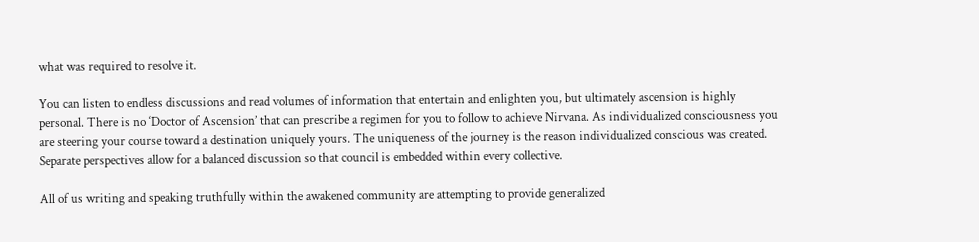what was required to resolve it.

You can listen to endless discussions and read volumes of information that entertain and enlighten you, but ultimately ascension is highly personal. There is no ‘Doctor of Ascension’ that can prescribe a regimen for you to follow to achieve Nirvana. As individualized consciousness you are steering your course toward a destination uniquely yours. The uniqueness of the journey is the reason individualized conscious was created. Separate perspectives allow for a balanced discussion so that council is embedded within every collective.

All of us writing and speaking truthfully within the awakened community are attempting to provide generalized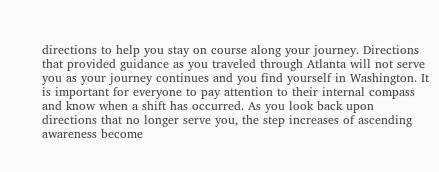directions to help you stay on course along your journey. Directions that provided guidance as you traveled through Atlanta will not serve you as your journey continues and you find yourself in Washington. It is important for everyone to pay attention to their internal compass and know when a shift has occurred. As you look back upon directions that no longer serve you, the step increases of ascending awareness become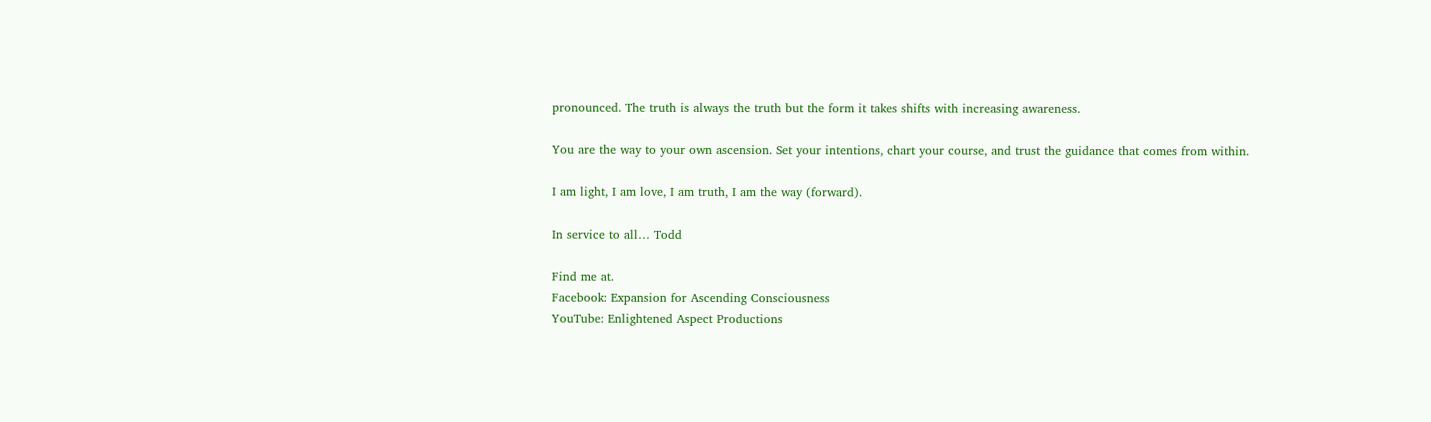pronounced. The truth is always the truth but the form it takes shifts with increasing awareness.

You are the way to your own ascension. Set your intentions, chart your course, and trust the guidance that comes from within.

I am light, I am love, I am truth, I am the way (forward).

In service to all… Todd

Find me at.
Facebook: Expansion for Ascending Consciousness
YouTube: Enlightened Aspect Productions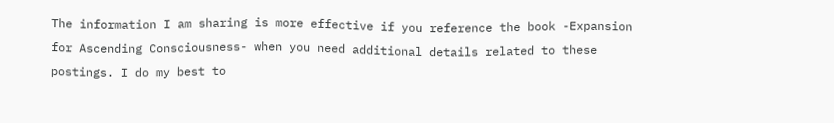The information I am sharing is more effective if you reference the book -Expansion for Ascending Consciousness- when you need additional details related to these postings. I do my best to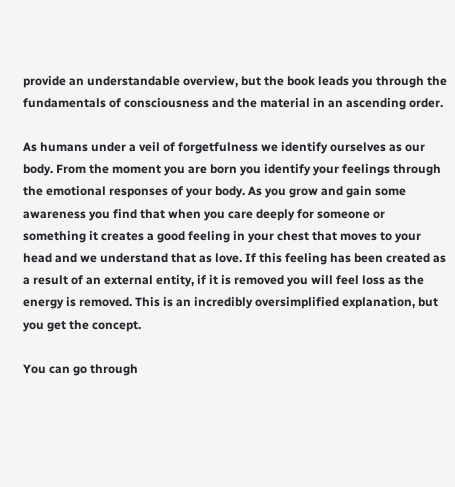provide an understandable overview, but the book leads you through the fundamentals of consciousness and the material in an ascending order.

As humans under a veil of forgetfulness we identify ourselves as our body. From the moment you are born you identify your feelings through the emotional responses of your body. As you grow and gain some awareness you find that when you care deeply for someone or something it creates a good feeling in your chest that moves to your head and we understand that as love. If this feeling has been created as a result of an external entity, if it is removed you will feel loss as the energy is removed. This is an incredibly oversimplified explanation, but you get the concept.

You can go through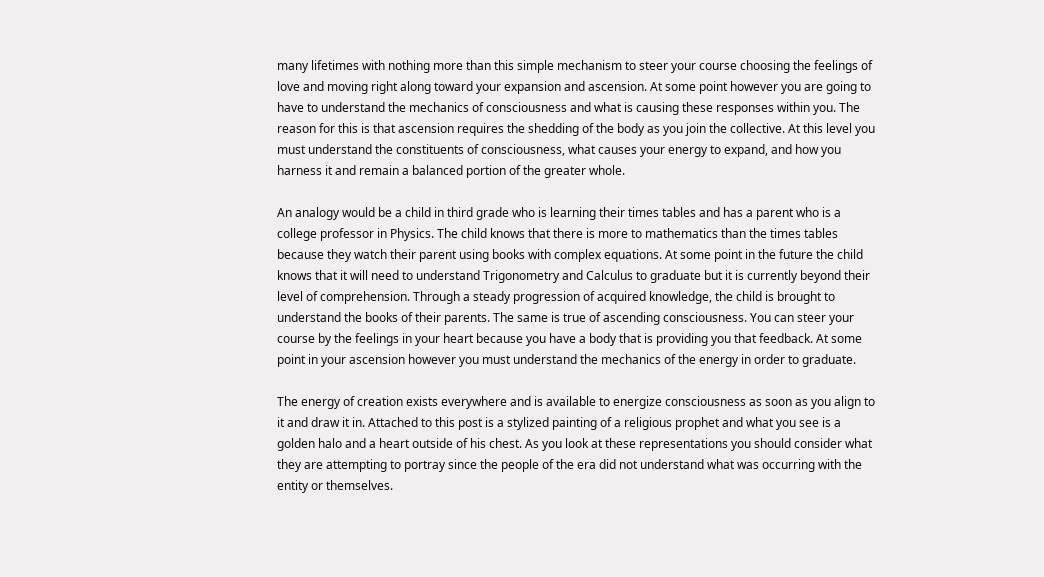many lifetimes with nothing more than this simple mechanism to steer your course choosing the feelings of love and moving right along toward your expansion and ascension. At some point however you are going to have to understand the mechanics of consciousness and what is causing these responses within you. The reason for this is that ascension requires the shedding of the body as you join the collective. At this level you must understand the constituents of consciousness, what causes your energy to expand, and how you harness it and remain a balanced portion of the greater whole.

An analogy would be a child in third grade who is learning their times tables and has a parent who is a college professor in Physics. The child knows that there is more to mathematics than the times tables because they watch their parent using books with complex equations. At some point in the future the child knows that it will need to understand Trigonometry and Calculus to graduate but it is currently beyond their level of comprehension. Through a steady progression of acquired knowledge, the child is brought to understand the books of their parents. The same is true of ascending consciousness. You can steer your course by the feelings in your heart because you have a body that is providing you that feedback. At some point in your ascension however you must understand the mechanics of the energy in order to graduate.

The energy of creation exists everywhere and is available to energize consciousness as soon as you align to it and draw it in. Attached to this post is a stylized painting of a religious prophet and what you see is a golden halo and a heart outside of his chest. As you look at these representations you should consider what they are attempting to portray since the people of the era did not understand what was occurring with the entity or themselves.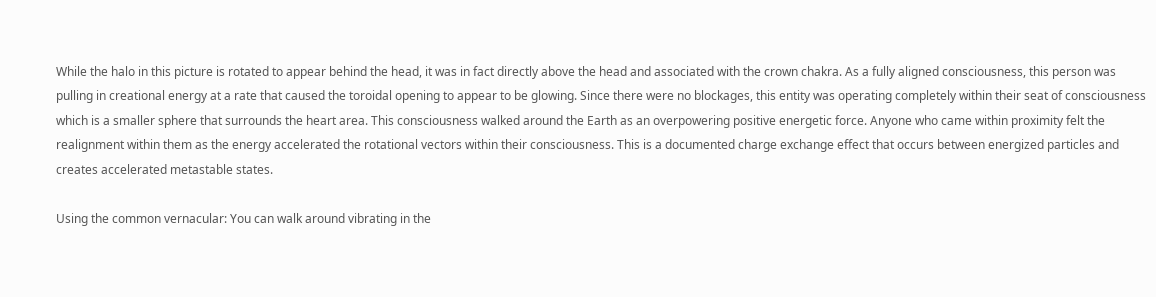While the halo in this picture is rotated to appear behind the head, it was in fact directly above the head and associated with the crown chakra. As a fully aligned consciousness, this person was pulling in creational energy at a rate that caused the toroidal opening to appear to be glowing. Since there were no blockages, this entity was operating completely within their seat of consciousness which is a smaller sphere that surrounds the heart area. This consciousness walked around the Earth as an overpowering positive energetic force. Anyone who came within proximity felt the realignment within them as the energy accelerated the rotational vectors within their consciousness. This is a documented charge exchange effect that occurs between energized particles and creates accelerated metastable states.

Using the common vernacular: You can walk around vibrating in the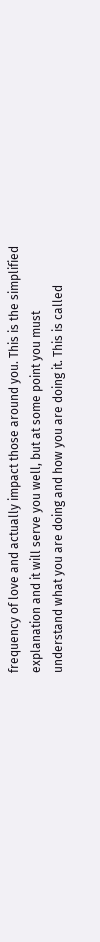frequency of love and actually impact those around you. This is the simplified explanation and it will serve you well, but at some point you must understand what you are doing and how you are doing it. This is called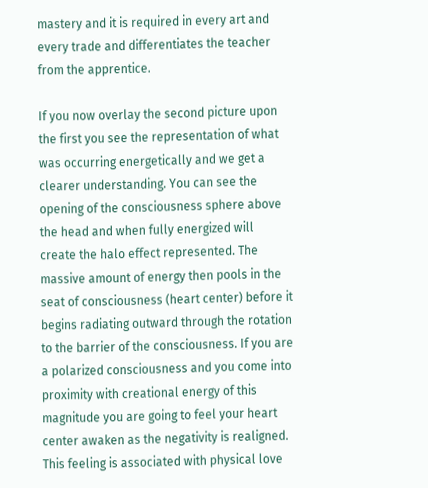mastery and it is required in every art and every trade and differentiates the teacher from the apprentice.

If you now overlay the second picture upon the first you see the representation of what was occurring energetically and we get a clearer understanding. You can see the opening of the consciousness sphere above the head and when fully energized will create the halo effect represented. The massive amount of energy then pools in the seat of consciousness (heart center) before it begins radiating outward through the rotation to the barrier of the consciousness. If you are a polarized consciousness and you come into proximity with creational energy of this magnitude you are going to feel your heart center awaken as the negativity is realigned. This feeling is associated with physical love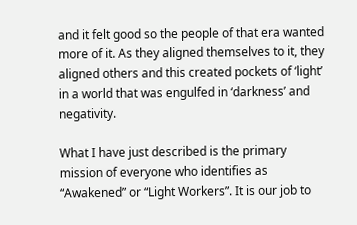and it felt good so the people of that era wanted more of it. As they aligned themselves to it, they aligned others and this created pockets of ‘light’ in a world that was engulfed in ‘darkness’ and negativity.

What I have just described is the primary mission of everyone who identifies as “Awakened” or “Light Workers”. It is our job to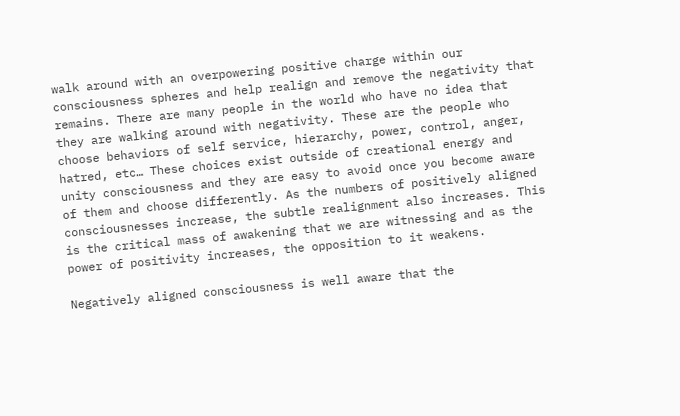walk around with an overpowering positive charge within our consciousness spheres and help realign and remove the negativity that remains. There are many people in the world who have no idea that they are walking around with negativity. These are the people who choose behaviors of self service, hierarchy, power, control, anger, hatred, etc… These choices exist outside of creational energy and unity consciousness and they are easy to avoid once you become aware of them and choose differently. As the numbers of positively aligned consciousnesses increase, the subtle realignment also increases. This is the critical mass of awakening that we are witnessing and as the power of positivity increases, the opposition to it weakens.

Negatively aligned consciousness is well aware that the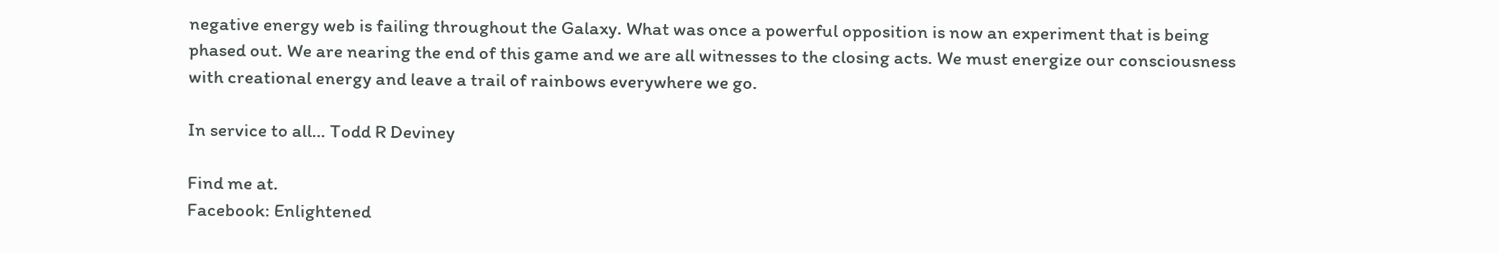negative energy web is failing throughout the Galaxy. What was once a powerful opposition is now an experiment that is being phased out. We are nearing the end of this game and we are all witnesses to the closing acts. We must energize our consciousness with creational energy and leave a trail of rainbows everywhere we go.

In service to all… Todd R Deviney

Find me at.
Facebook: Enlightened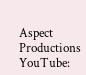Aspect Productions
YouTube: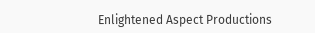Enlightened Aspect Productions